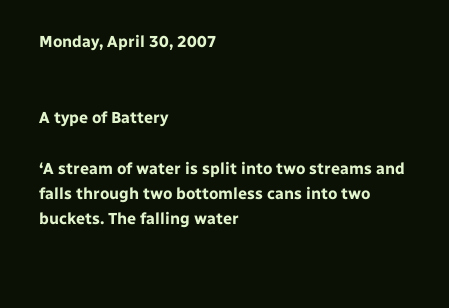Monday, April 30, 2007


A type of Battery

‘A stream of water is split into two streams and falls through two bottomless cans into two buckets. The falling water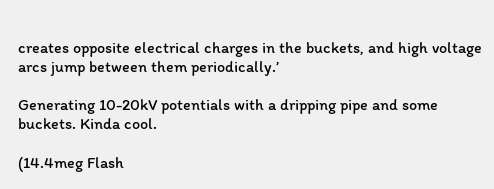creates opposite electrical charges in the buckets, and high voltage arcs jump between them periodically.’

Generating 10-20kV potentials with a dripping pipe and some buckets. Kinda cool.

(14.4meg Flash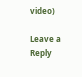video)

Leave a Reply